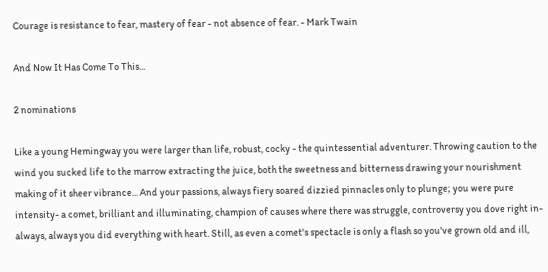Courage is resistance to fear, mastery of fear - not absence of fear. - Mark Twain

And Now It Has Come To This...

2 nominations

Like a young Hemingway you were larger than life, robust, cocky - the quintessential adventurer. Throwing caution to the wind you sucked life to the marrow extracting the juice, both the sweetness and bitterness drawing your nourishment making of it sheer vibrance... And your passions, always fiery soared dizzied pinnacles only to plunge; you were pure intensity- a comet, brilliant and illuminating, champion of causes where there was struggle, controversy you dove right in- always, always you did everything with heart. Still, as even a comet's spectacle is only a flash so you've grown old and ill,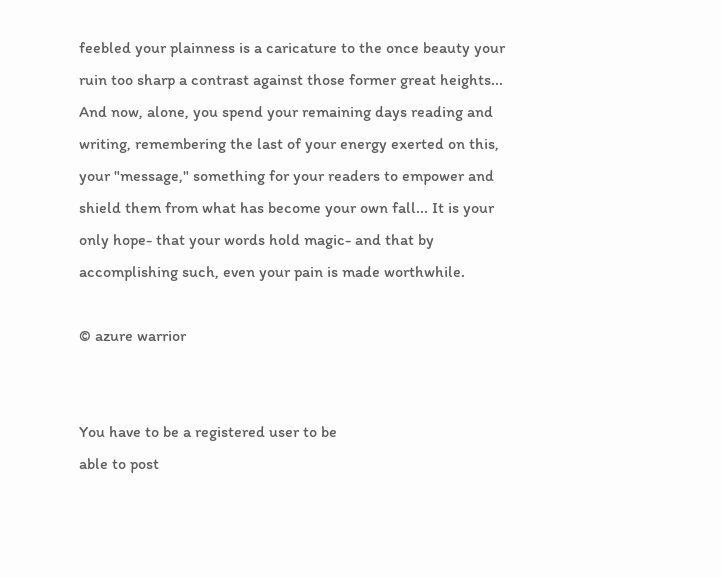feebled your plainness is a caricature to the once beauty your ruin too sharp a contrast against those former great heights... And now, alone, you spend your remaining days reading and writing, remembering the last of your energy exerted on this, your "message," something for your readers to empower and shield them from what has become your own fall... It is your only hope- that your words hold magic- and that by accomplishing such, even your pain is made worthwhile.

© azure warrior


You have to be a registered user to be
able to post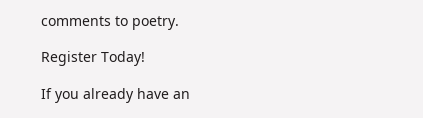comments to poetry.

Register Today!

If you already have an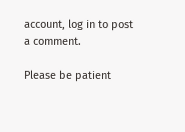account, log in to post a comment.

Please be patient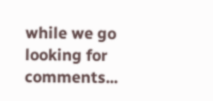while we go looking for comments...